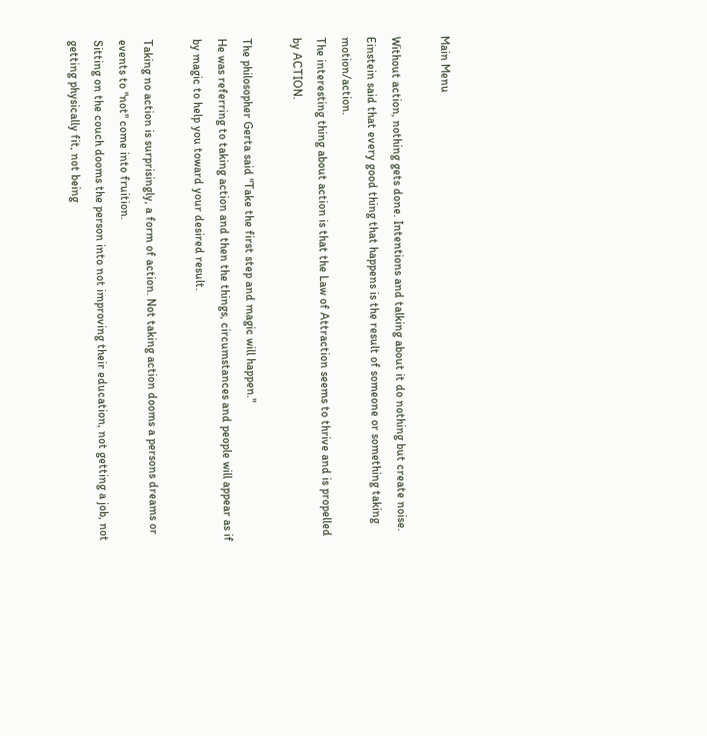Main Menu

Without action, nothing gets done. Intentions and talking about it do nothing but create noise.
Einstein said that every good thing that happens is the result of someone or something taking motion/action.
The interesting thing about action is that the Law of Attraction seems to thrive and is propelled by ACTION.

The philosopher Gerta said "Take the first step and magic will happen."
He was referring to taking action and then the things, circumstances and people will appear as if by magic to help you toward your desired result.

Taking no action is surprisingly, a form of action. Not taking action dooms a persons dreams or events to "not" come into fruition.
Sitting on the couch dooms the person into not improving their education, not getting a job, not getting physically fit, not being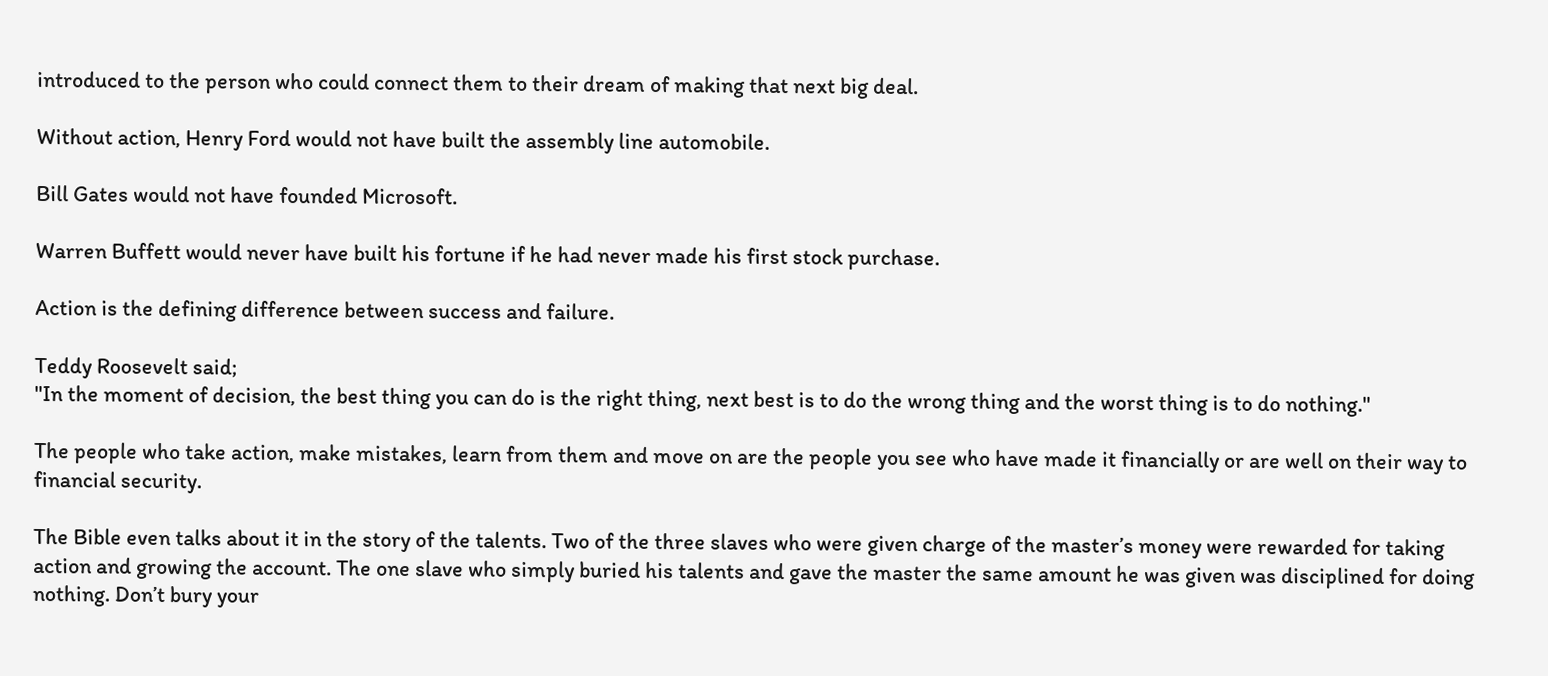introduced to the person who could connect them to their dream of making that next big deal.

Without action, Henry Ford would not have built the assembly line automobile.

Bill Gates would not have founded Microsoft.

Warren Buffett would never have built his fortune if he had never made his first stock purchase.

Action is the defining difference between success and failure.

Teddy Roosevelt said;
"In the moment of decision, the best thing you can do is the right thing, next best is to do the wrong thing and the worst thing is to do nothing."

The people who take action, make mistakes, learn from them and move on are the people you see who have made it financially or are well on their way to financial security.

The Bible even talks about it in the story of the talents. Two of the three slaves who were given charge of the master’s money were rewarded for taking action and growing the account. The one slave who simply buried his talents and gave the master the same amount he was given was disciplined for doing nothing. Don’t bury your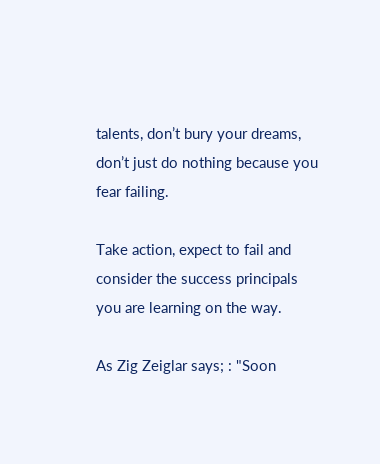talents, don’t bury your dreams, don’t just do nothing because you fear failing.

Take action, expect to fail and consider the success principals you are learning on the way.

As Zig Zeiglar says; : "Soon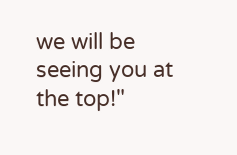we will be seeing you at the top!"